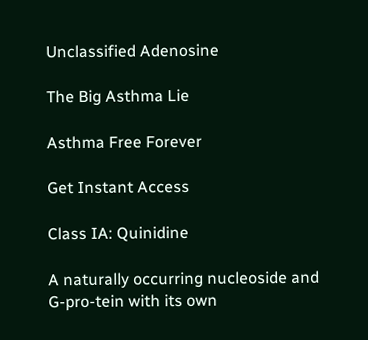Unclassified Adenosine

The Big Asthma Lie

Asthma Free Forever

Get Instant Access

Class IA: Quinidine

A naturally occurring nucleoside and G-pro-tein with its own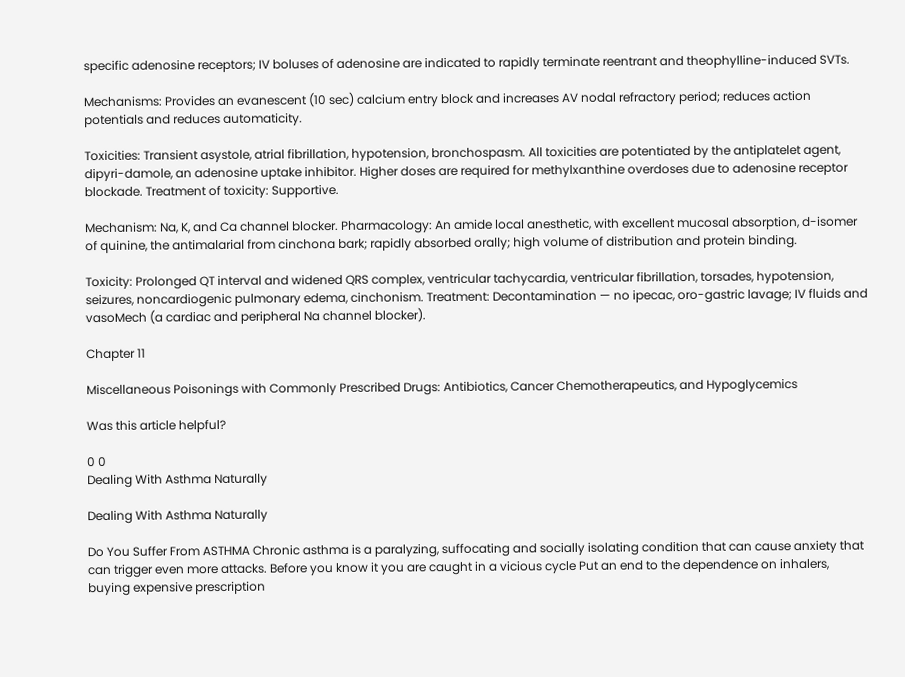specific adenosine receptors; IV boluses of adenosine are indicated to rapidly terminate reentrant and theophylline-induced SVTs.

Mechanisms: Provides an evanescent (10 sec) calcium entry block and increases AV nodal refractory period; reduces action potentials and reduces automaticity.

Toxicities: Transient asystole, atrial fibrillation, hypotension, bronchospasm. All toxicities are potentiated by the antiplatelet agent, dipyri-damole, an adenosine uptake inhibitor. Higher doses are required for methylxanthine overdoses due to adenosine receptor blockade. Treatment of toxicity: Supportive.

Mechanism: Na, K, and Ca channel blocker. Pharmacology: An amide local anesthetic, with excellent mucosal absorption, d-isomer of quinine, the antimalarial from cinchona bark; rapidly absorbed orally; high volume of distribution and protein binding.

Toxicity: Prolonged QT interval and widened QRS complex, ventricular tachycardia, ventricular fibrillation, torsades, hypotension, seizures, noncardiogenic pulmonary edema, cinchonism. Treatment: Decontamination — no ipecac, oro-gastric lavage; IV fluids and vasoMech (a cardiac and peripheral Na channel blocker).

Chapter 11

Miscellaneous Poisonings with Commonly Prescribed Drugs: Antibiotics, Cancer Chemotherapeutics, and Hypoglycemics

Was this article helpful?

0 0
Dealing With Asthma Naturally

Dealing With Asthma Naturally

Do You Suffer From ASTHMA Chronic asthma is a paralyzing, suffocating and socially isolating condition that can cause anxiety that can trigger even more attacks. Before you know it you are caught in a vicious cycle Put an end to the dependence on inhalers, buying expensive prescription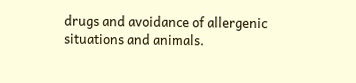drugs and avoidance of allergenic situations and animals.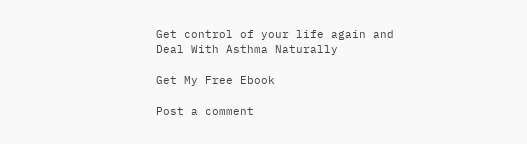Get control of your life again and Deal With Asthma Naturally

Get My Free Ebook

Post a comment